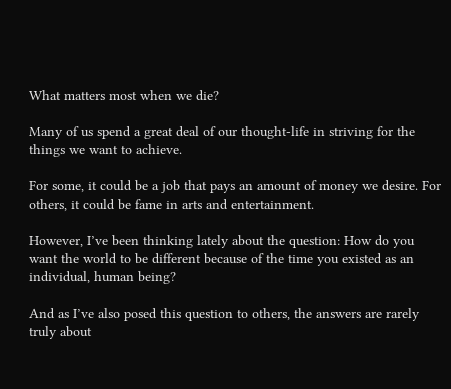What matters most when we die?

Many of us spend a great deal of our thought-life in striving for the things we want to achieve.

For some, it could be a job that pays an amount of money we desire. For others, it could be fame in arts and entertainment.

However, I’ve been thinking lately about the question: How do you want the world to be different because of the time you existed as an individual, human being?

And as I’ve also posed this question to others, the answers are rarely truly about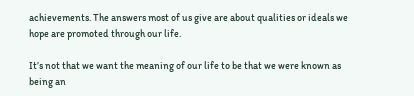achievements. The answers most of us give are about qualities or ideals we hope are promoted through our life.

It’s not that we want the meaning of our life to be that we were known as being an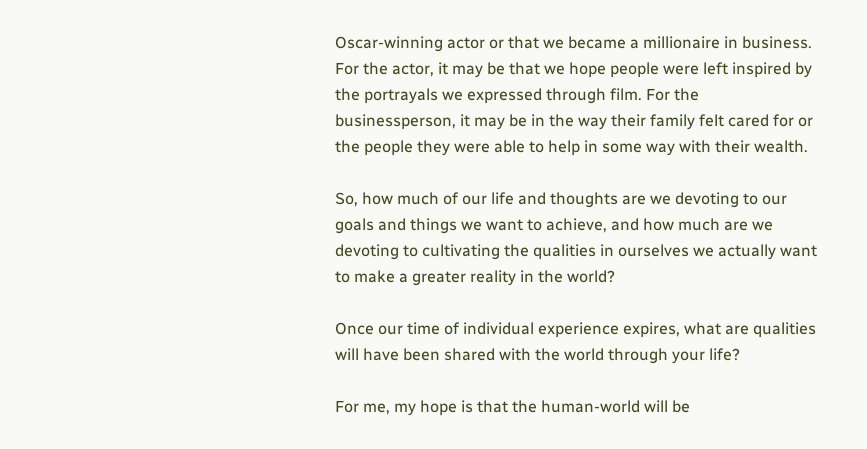Oscar-winning actor or that we became a millionaire in business. For the actor, it may be that we hope people were left inspired by the portrayals we expressed through film. For the businessperson, it may be in the way their family felt cared for or the people they were able to help in some way with their wealth.

So, how much of our life and thoughts are we devoting to our goals and things we want to achieve, and how much are we devoting to cultivating the qualities in ourselves we actually want to make a greater reality in the world?

Once our time of individual experience expires, what are qualities will have been shared with the world through your life?

For me, my hope is that the human-world will be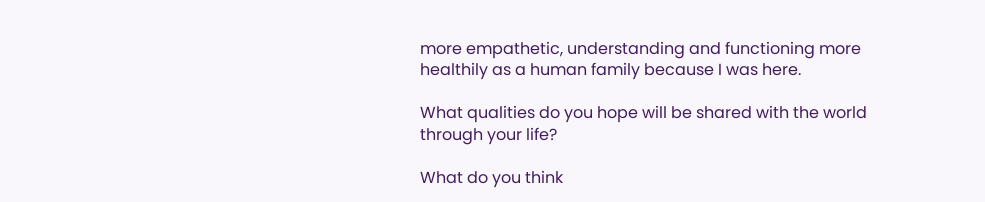more empathetic, understanding and functioning more healthily as a human family because I was here.

What qualities do you hope will be shared with the world through your life?

What do you think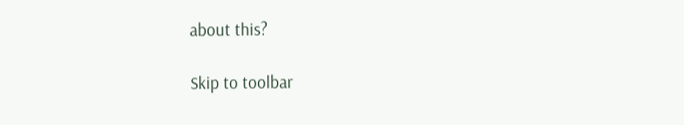about this?

Skip to toolbar